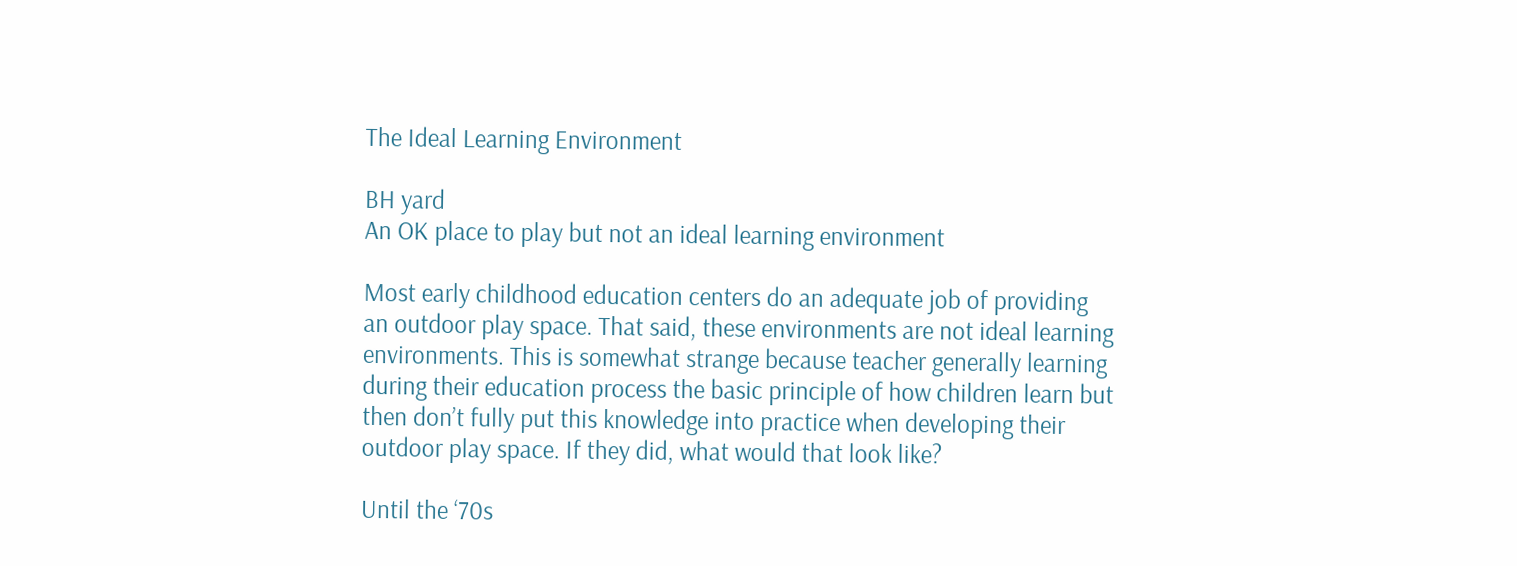The Ideal Learning Environment

BH yard
An OK place to play but not an ideal learning environment

Most early childhood education centers do an adequate job of providing an outdoor play space. That said, these environments are not ideal learning environments. This is somewhat strange because teacher generally learning during their education process the basic principle of how children learn but then don’t fully put this knowledge into practice when developing their outdoor play space. If they did, what would that look like?

Until the ‘70s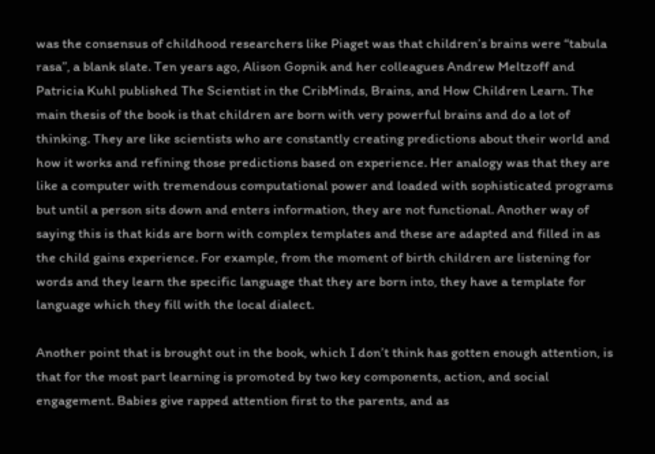was the consensus of childhood researchers like Piaget was that children’s brains were “tabula rasa”, a blank slate. Ten years ago, Alison Gopnik and her colleagues Andrew Meltzoff and Patricia Kuhl published The Scientist in the CribMinds, Brains, and How Children Learn. The main thesis of the book is that children are born with very powerful brains and do a lot of thinking. They are like scientists who are constantly creating predictions about their world and how it works and refining those predictions based on experience. Her analogy was that they are like a computer with tremendous computational power and loaded with sophisticated programs but until a person sits down and enters information, they are not functional. Another way of saying this is that kids are born with complex templates and these are adapted and filled in as the child gains experience. For example, from the moment of birth children are listening for words and they learn the specific language that they are born into, they have a template for language which they fill with the local dialect.

Another point that is brought out in the book, which I don’t think has gotten enough attention, is that for the most part learning is promoted by two key components, action, and social engagement. Babies give rapped attention first to the parents, and as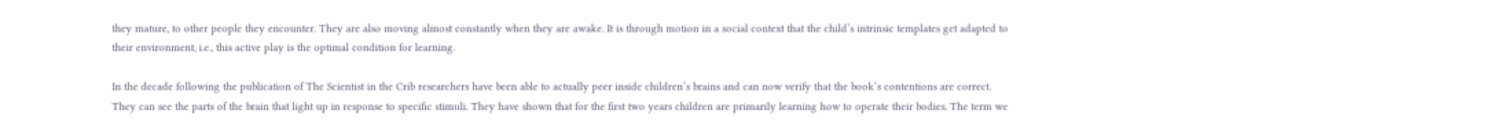they mature, to other people they encounter. They are also moving almost constantly when they are awake. It is through motion in a social context that the child’s intrinsic templates get adapted to their environment, i.e., this active play is the optimal condition for learning.

In the decade following the publication of The Scientist in the Crib researchers have been able to actually peer inside children’s brains and can now verify that the book’s contentions are correct. They can see the parts of the brain that light up in response to specific stimuli. They have shown that for the first two years children are primarily learning how to operate their bodies. The term we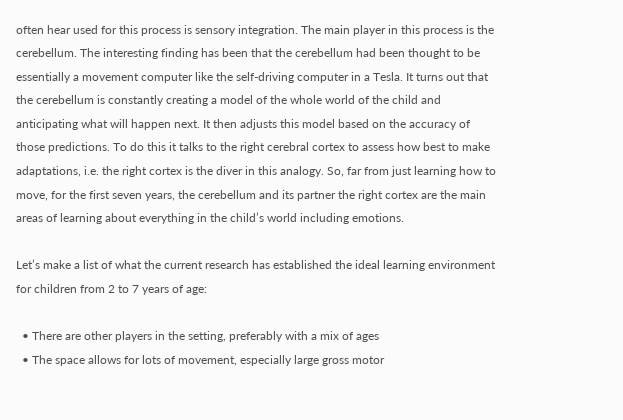often hear used for this process is sensory integration. The main player in this process is the cerebellum. The interesting finding has been that the cerebellum had been thought to be essentially a movement computer like the self-driving computer in a Tesla. It turns out that the cerebellum is constantly creating a model of the whole world of the child and anticipating what will happen next. It then adjusts this model based on the accuracy of those predictions. To do this it talks to the right cerebral cortex to assess how best to make adaptations, i.e. the right cortex is the diver in this analogy. So, far from just learning how to move, for the first seven years, the cerebellum and its partner the right cortex are the main areas of learning about everything in the child’s world including emotions.

Let’s make a list of what the current research has established the ideal learning environment for children from 2 to 7 years of age:

  • There are other players in the setting, preferably with a mix of ages
  • The space allows for lots of movement, especially large gross motor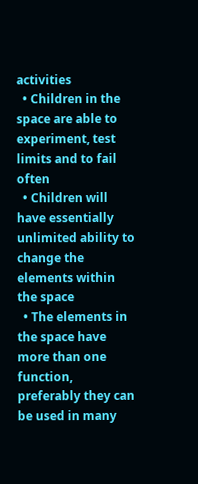activities
  • Children in the space are able to experiment, test limits and to fail often
  • Children will have essentially unlimited ability to change the elements within the space
  • The elements in the space have more than one function, preferably they can be used in many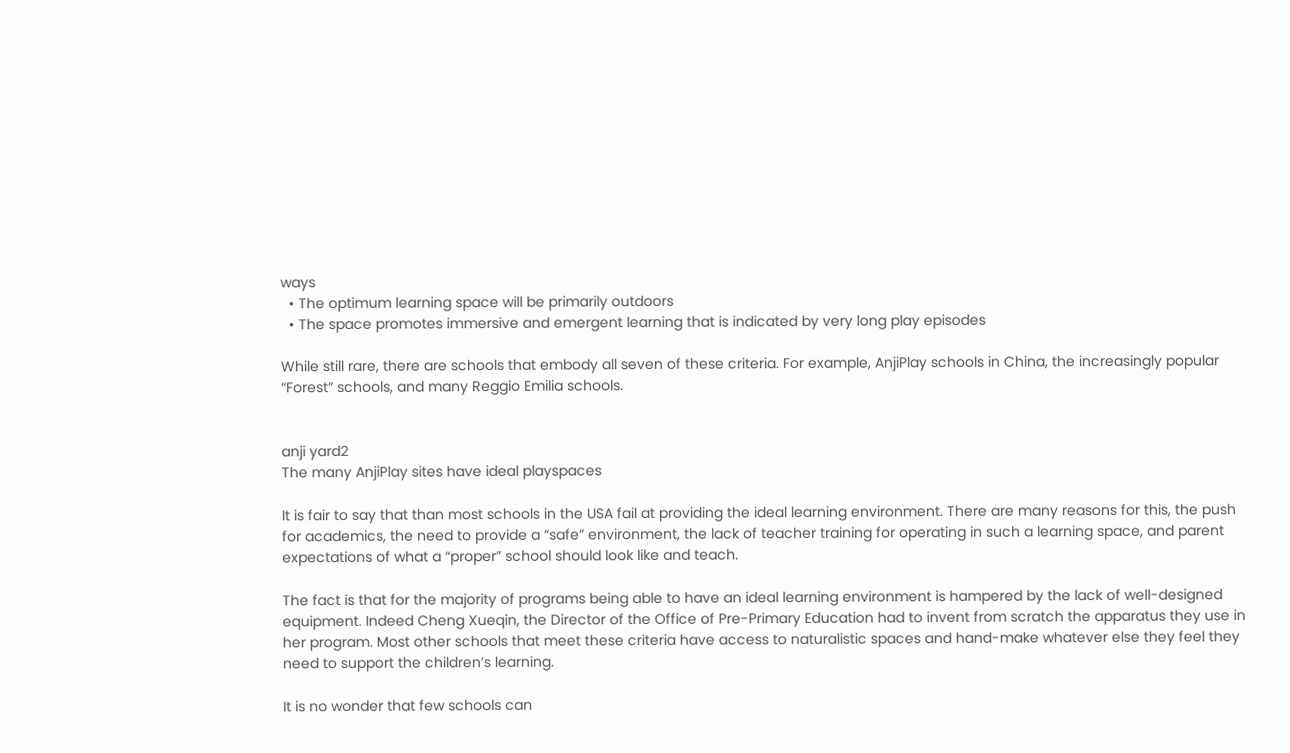ways
  • The optimum learning space will be primarily outdoors
  • The space promotes immersive and emergent learning that is indicated by very long play episodes

While still rare, there are schools that embody all seven of these criteria. For example, AnjiPlay schools in China, the increasingly popular “Forest” schools, and many Reggio Emilia schools.


anji yard2
The many AnjiPlay sites have ideal playspaces

It is fair to say that than most schools in the USA fail at providing the ideal learning environment. There are many reasons for this, the push for academics, the need to provide a “safe” environment, the lack of teacher training for operating in such a learning space, and parent expectations of what a “proper” school should look like and teach.

The fact is that for the majority of programs being able to have an ideal learning environment is hampered by the lack of well-designed equipment. Indeed Cheng Xueqin, the Director of the Office of Pre-Primary Education had to invent from scratch the apparatus they use in her program. Most other schools that meet these criteria have access to naturalistic spaces and hand-make whatever else they feel they need to support the children’s learning.

It is no wonder that few schools can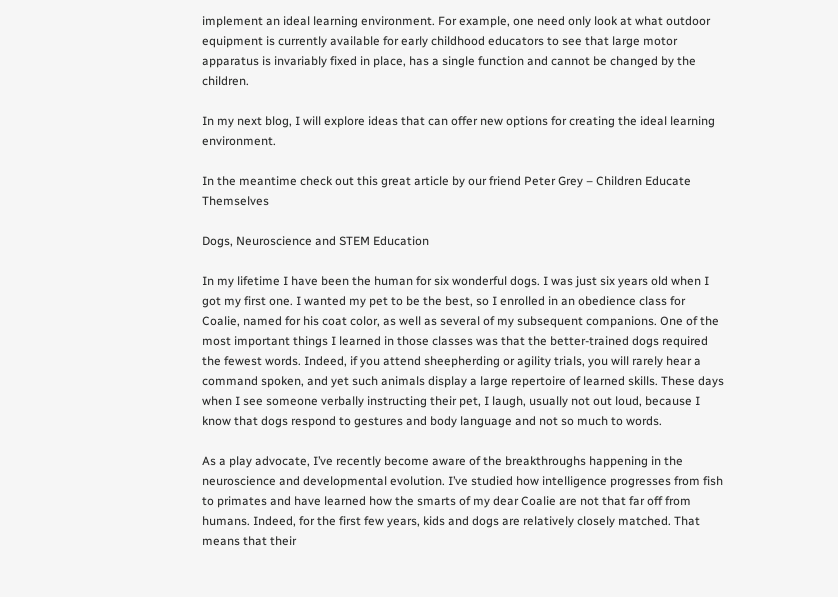implement an ideal learning environment. For example, one need only look at what outdoor equipment is currently available for early childhood educators to see that large motor apparatus is invariably fixed in place, has a single function and cannot be changed by the children.

In my next blog, I will explore ideas that can offer new options for creating the ideal learning environment.

In the meantime check out this great article by our friend Peter Grey – Children Educate Themselves

Dogs, Neuroscience and STEM Education

In my lifetime I have been the human for six wonderful dogs. I was just six years old when I got my first one. I wanted my pet to be the best, so I enrolled in an obedience class for Coalie, named for his coat color, as well as several of my subsequent companions. One of the most important things I learned in those classes was that the better-trained dogs required the fewest words. Indeed, if you attend sheepherding or agility trials, you will rarely hear a command spoken, and yet such animals display a large repertoire of learned skills. These days when I see someone verbally instructing their pet, I laugh, usually not out loud, because I know that dogs respond to gestures and body language and not so much to words.

As a play advocate, I’ve recently become aware of the breakthroughs happening in the neuroscience and developmental evolution. I’ve studied how intelligence progresses from fish to primates and have learned how the smarts of my dear Coalie are not that far off from humans. Indeed, for the first few years, kids and dogs are relatively closely matched. That means that their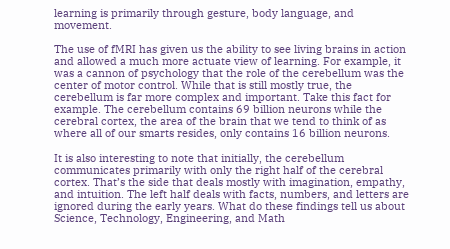learning is primarily through gesture, body language, and movement.

The use of fMRI has given us the ability to see living brains in action and allowed a much more actuate view of learning. For example, it was a cannon of psychology that the role of the cerebellum was the center of motor control. While that is still mostly true, the cerebellum is far more complex and important. Take this fact for example. The cerebellum contains 69 billion neurons while the cerebral cortex, the area of the brain that we tend to think of as where all of our smarts resides, only contains 16 billion neurons.

It is also interesting to note that initially, the cerebellum communicates primarily with only the right half of the cerebral cortex. That’s the side that deals mostly with imagination, empathy, and intuition. The left half deals with facts, numbers, and letters are ignored during the early years. What do these findings tell us about Science, Technology, Engineering, and Math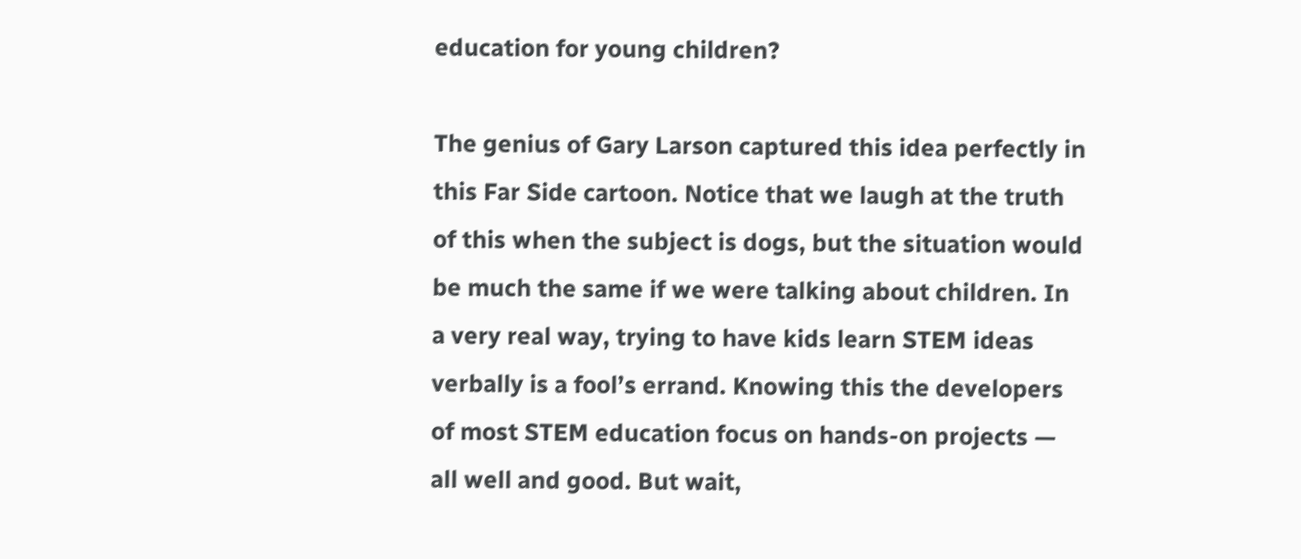education for young children?

The genius of Gary Larson captured this idea perfectly in this Far Side cartoon. Notice that we laugh at the truth of this when the subject is dogs, but the situation would be much the same if we were talking about children. In a very real way, trying to have kids learn STEM ideas verbally is a fool’s errand. Knowing this the developers of most STEM education focus on hands-on projects — all well and good. But wait,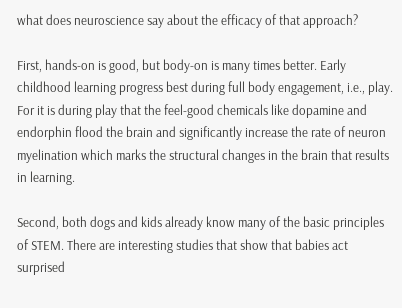what does neuroscience say about the efficacy of that approach?

First, hands-on is good, but body-on is many times better. Early childhood learning progress best during full body engagement, i.e., play. For it is during play that the feel-good chemicals like dopamine and endorphin flood the brain and significantly increase the rate of neuron myelination which marks the structural changes in the brain that results in learning.

Second, both dogs and kids already know many of the basic principles of STEM. There are interesting studies that show that babies act surprised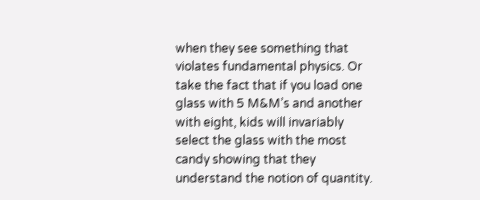when they see something that violates fundamental physics. Or take the fact that if you load one glass with 5 M&M’s and another with eight, kids will invariably select the glass with the most candy showing that they understand the notion of quantity.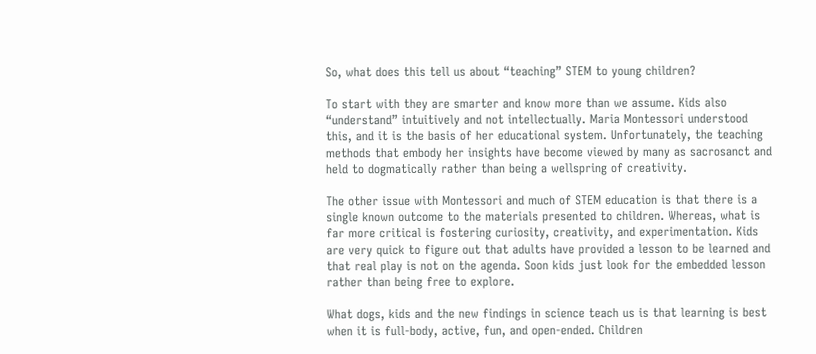So, what does this tell us about “teaching” STEM to young children?

To start with they are smarter and know more than we assume. Kids also “understand” intuitively and not intellectually. Maria Montessori understood this, and it is the basis of her educational system. Unfortunately, the teaching methods that embody her insights have become viewed by many as sacrosanct and held to dogmatically rather than being a wellspring of creativity.

The other issue with Montessori and much of STEM education is that there is a single known outcome to the materials presented to children. Whereas, what is far more critical is fostering curiosity, creativity, and experimentation. Kids are very quick to figure out that adults have provided a lesson to be learned and that real play is not on the agenda. Soon kids just look for the embedded lesson rather than being free to explore.

What dogs, kids and the new findings in science teach us is that learning is best when it is full-body, active, fun, and open-ended. Children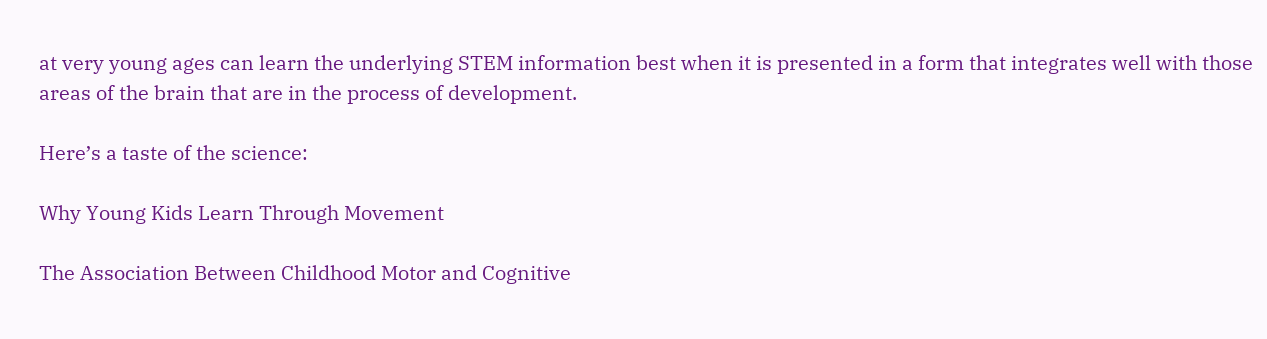at very young ages can learn the underlying STEM information best when it is presented in a form that integrates well with those areas of the brain that are in the process of development.

Here’s a taste of the science:

Why Young Kids Learn Through Movement

The Association Between Childhood Motor and Cognitive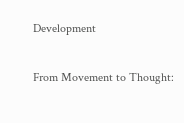Development

From Movement to Thought: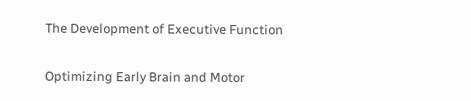The Development of Executive Function

Optimizing Early Brain and Motor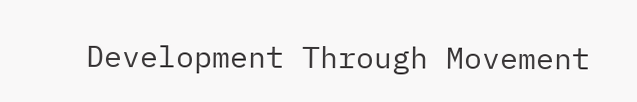Development Through Movement